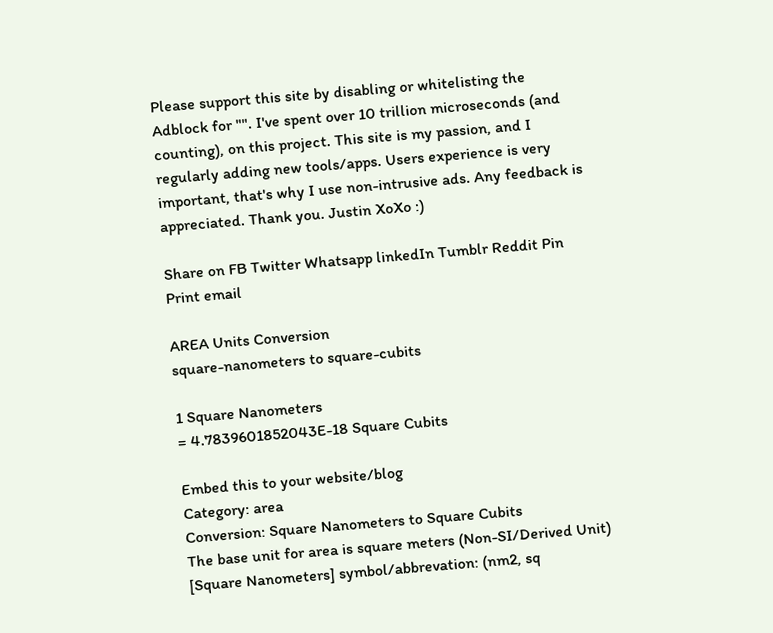Please support this site by disabling or whitelisting the Adblock for "". I've spent over 10 trillion microseconds (and counting), on this project. This site is my passion, and I regularly adding new tools/apps. Users experience is very important, that's why I use non-intrusive ads. Any feedback is appreciated. Thank you. Justin XoXo :)

Share on FB Twitter Whatsapp linkedIn Tumblr Reddit Pin Print email

AREA Units Conversion
square-nanometers to square-cubits

1 Square Nanometers
= 4.7839601852043E-18 Square Cubits

Embed this to your website/blog
Category: area
Conversion: Square Nanometers to Square Cubits
The base unit for area is square meters (Non-SI/Derived Unit)
[Square Nanometers] symbol/abbrevation: (nm2, sq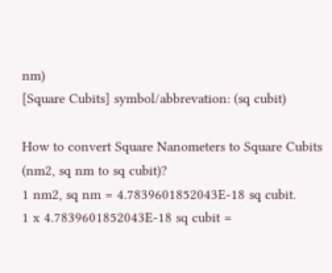nm)
[Square Cubits] symbol/abbrevation: (sq cubit)

How to convert Square Nanometers to Square Cubits (nm2, sq nm to sq cubit)?
1 nm2, sq nm = 4.7839601852043E-18 sq cubit.
1 x 4.7839601852043E-18 sq cubit =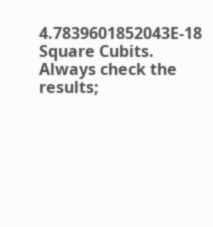4.7839601852043E-18 Square Cubits.
Always check the results;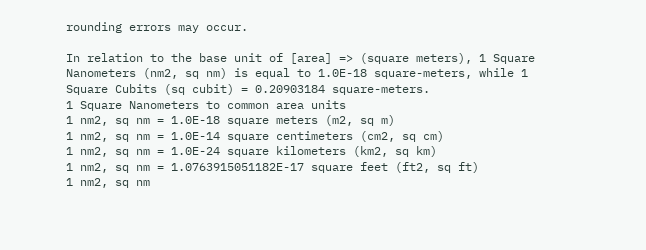rounding errors may occur.

In relation to the base unit of [area] => (square meters), 1 Square Nanometers (nm2, sq nm) is equal to 1.0E-18 square-meters, while 1 Square Cubits (sq cubit) = 0.20903184 square-meters.
1 Square Nanometers to common area units
1 nm2, sq nm = 1.0E-18 square meters (m2, sq m)
1 nm2, sq nm = 1.0E-14 square centimeters (cm2, sq cm)
1 nm2, sq nm = 1.0E-24 square kilometers (km2, sq km)
1 nm2, sq nm = 1.0763915051182E-17 square feet (ft2, sq ft)
1 nm2, sq nm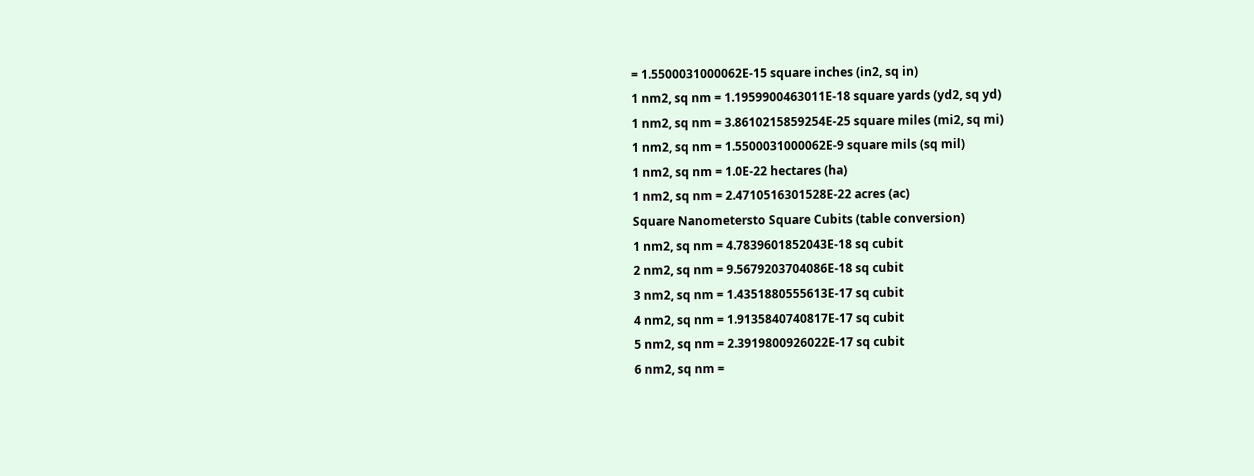= 1.5500031000062E-15 square inches (in2, sq in)
1 nm2, sq nm = 1.1959900463011E-18 square yards (yd2, sq yd)
1 nm2, sq nm = 3.8610215859254E-25 square miles (mi2, sq mi)
1 nm2, sq nm = 1.5500031000062E-9 square mils (sq mil)
1 nm2, sq nm = 1.0E-22 hectares (ha)
1 nm2, sq nm = 2.4710516301528E-22 acres (ac)
Square Nanometersto Square Cubits (table conversion)
1 nm2, sq nm = 4.7839601852043E-18 sq cubit
2 nm2, sq nm = 9.5679203704086E-18 sq cubit
3 nm2, sq nm = 1.4351880555613E-17 sq cubit
4 nm2, sq nm = 1.9135840740817E-17 sq cubit
5 nm2, sq nm = 2.3919800926022E-17 sq cubit
6 nm2, sq nm =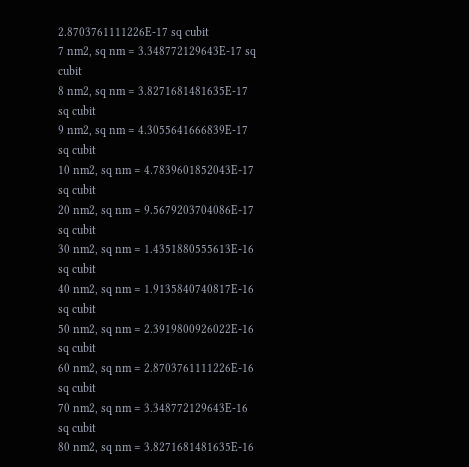2.8703761111226E-17 sq cubit
7 nm2, sq nm = 3.348772129643E-17 sq cubit
8 nm2, sq nm = 3.8271681481635E-17 sq cubit
9 nm2, sq nm = 4.3055641666839E-17 sq cubit
10 nm2, sq nm = 4.7839601852043E-17 sq cubit
20 nm2, sq nm = 9.5679203704086E-17 sq cubit
30 nm2, sq nm = 1.4351880555613E-16 sq cubit
40 nm2, sq nm = 1.9135840740817E-16 sq cubit
50 nm2, sq nm = 2.3919800926022E-16 sq cubit
60 nm2, sq nm = 2.8703761111226E-16 sq cubit
70 nm2, sq nm = 3.348772129643E-16 sq cubit
80 nm2, sq nm = 3.8271681481635E-16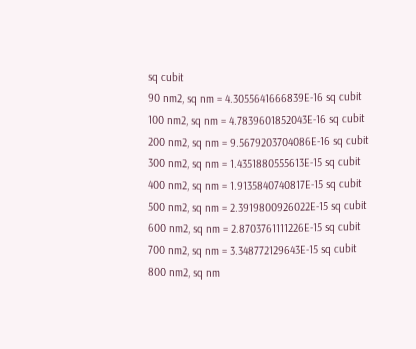sq cubit
90 nm2, sq nm = 4.3055641666839E-16 sq cubit
100 nm2, sq nm = 4.7839601852043E-16 sq cubit
200 nm2, sq nm = 9.5679203704086E-16 sq cubit
300 nm2, sq nm = 1.4351880555613E-15 sq cubit
400 nm2, sq nm = 1.9135840740817E-15 sq cubit
500 nm2, sq nm = 2.3919800926022E-15 sq cubit
600 nm2, sq nm = 2.8703761111226E-15 sq cubit
700 nm2, sq nm = 3.348772129643E-15 sq cubit
800 nm2, sq nm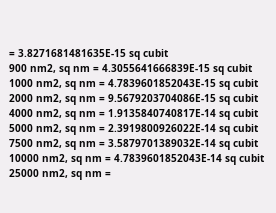= 3.8271681481635E-15 sq cubit
900 nm2, sq nm = 4.3055641666839E-15 sq cubit
1000 nm2, sq nm = 4.7839601852043E-15 sq cubit
2000 nm2, sq nm = 9.5679203704086E-15 sq cubit
4000 nm2, sq nm = 1.9135840740817E-14 sq cubit
5000 nm2, sq nm = 2.3919800926022E-14 sq cubit
7500 nm2, sq nm = 3.5879701389032E-14 sq cubit
10000 nm2, sq nm = 4.7839601852043E-14 sq cubit
25000 nm2, sq nm =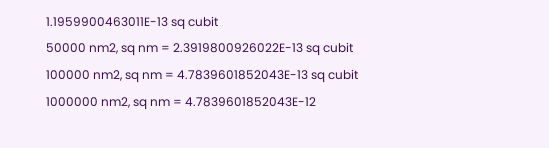1.1959900463011E-13 sq cubit
50000 nm2, sq nm = 2.3919800926022E-13 sq cubit
100000 nm2, sq nm = 4.7839601852043E-13 sq cubit
1000000 nm2, sq nm = 4.7839601852043E-12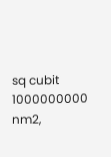sq cubit
1000000000 nm2,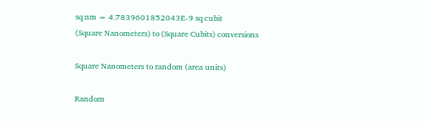sq nm = 4.7839601852043E-9 sq cubit
(Square Nanometers) to (Square Cubits) conversions

Square Nanometers to random (area units)

Random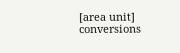[area unit] conversions